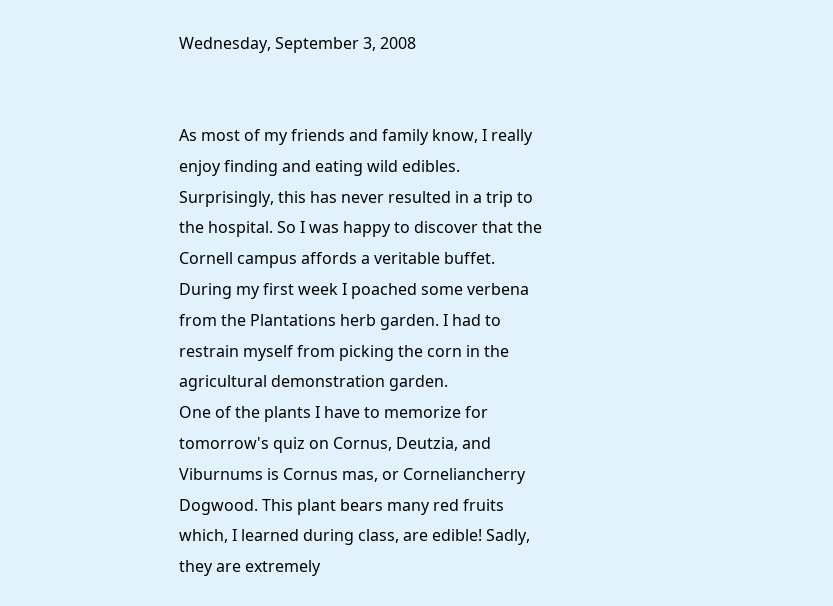Wednesday, September 3, 2008


As most of my friends and family know, I really enjoy finding and eating wild edibles. Surprisingly, this has never resulted in a trip to the hospital. So I was happy to discover that the Cornell campus affords a veritable buffet. During my first week I poached some verbena from the Plantations herb garden. I had to restrain myself from picking the corn in the agricultural demonstration garden.
One of the plants I have to memorize for tomorrow's quiz on Cornus, Deutzia, and Viburnums is Cornus mas, or Corneliancherry Dogwood. This plant bears many red fruits which, I learned during class, are edible! Sadly, they are extremely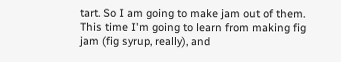tart. So I am going to make jam out of them. This time I'm going to learn from making fig jam (fig syrup, really), and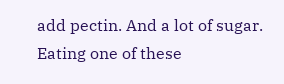add pectin. And a lot of sugar. Eating one of these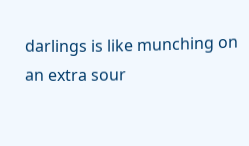darlings is like munching on an extra sour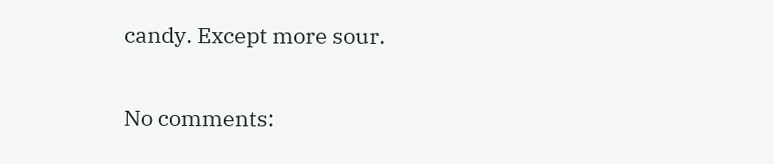candy. Except more sour.

No comments: